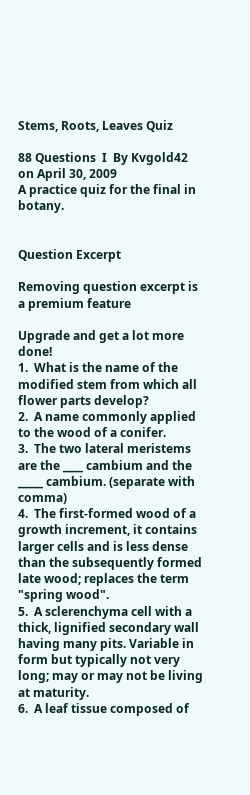Stems, Roots, Leaves Quiz

88 Questions  I  By Kvgold42 on April 30, 2009
A practice quiz for the final in botany.


Question Excerpt

Removing question excerpt is a premium feature

Upgrade and get a lot more done!
1.  What is the name of the modified stem from which all flower parts develop?
2.  A name commonly applied to the wood of a conifer.
3.  The two lateral meristems are the ____ cambium and the _____ cambium. (separate with comma)
4.  The first-formed wood of a growth increment, it contains larger cells and is less dense than the subsequently formed late wood; replaces the term "spring wood".
5.  A sclerenchyma cell with a thick, lignified secondary wall having many pits. Variable in form but typically not very long; may or may not be living at maturity.
6.  A leaf tissue composed of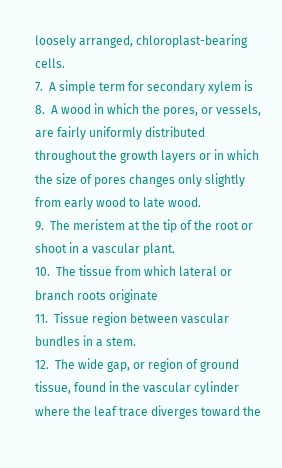loosely arranged, chloroplast-bearing cells.
7.  A simple term for secondary xylem is
8.  A wood in which the pores, or vessels, are fairly uniformly distributed throughout the growth layers or in which the size of pores changes only slightly from early wood to late wood.
9.  The meristem at the tip of the root or shoot in a vascular plant.
10.  The tissue from which lateral or branch roots originate
11.  Tissue region between vascular bundles in a stem.
12.  The wide gap, or region of ground tissue, found in the vascular cylinder where the leaf trace diverges toward the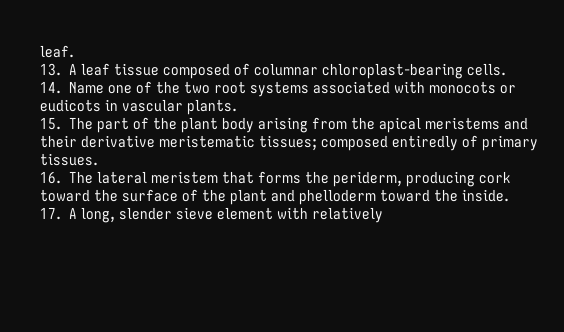leaf.
13.  A leaf tissue composed of columnar chloroplast-bearing cells.
14.  Name one of the two root systems associated with monocots or eudicots in vascular plants.
15.  The part of the plant body arising from the apical meristems and their derivative meristematic tissues; composed entiredly of primary tissues.
16.  The lateral meristem that forms the periderm, producing cork toward the surface of the plant and phelloderm toward the inside.
17.  A long, slender sieve element with relatively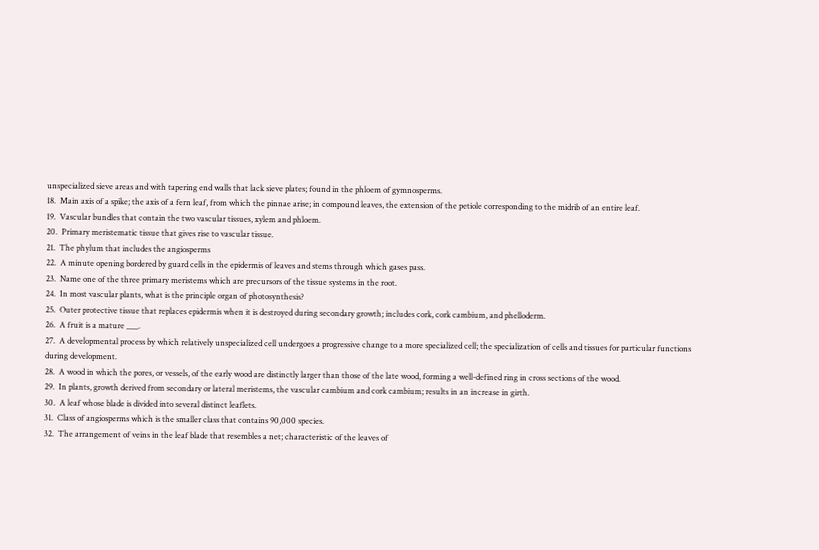unspecialized sieve areas and with tapering end walls that lack sieve plates; found in the phloem of gymnosperms.
18.  Main axis of a spike; the axis of a fern leaf, from which the pinnae arise; in compound leaves, the extension of the petiole corresponding to the midrib of an entire leaf.
19.  Vascular bundles that contain the two vascular tissues, xylem and phloem.
20.  Primary meristematic tissue that gives rise to vascular tissue.
21.  The phylum that includes the angiosperms
22.  A minute opening bordered by guard cells in the epidermis of leaves and stems through which gases pass.
23.  Name one of the three primary meristems which are precursors of the tissue systems in the root.
24.  In most vascular plants, what is the principle organ of photosynthesis?
25.  Outer protective tissue that replaces epidermis when it is destroyed during secondary growth; includes cork, cork cambium, and phelloderm.
26.  A fruit is a mature ___.
27.  A developmental process by which relatively unspecialized cell undergoes a progressive change to a more specialized cell; the specialization of cells and tissues for particular functions during development.
28.  A wood in which the pores, or vessels, of the early wood are distinctly larger than those of the late wood, forming a well-defined ring in cross sections of the wood.
29.  In plants, growth derived from secondary or lateral meristems, the vascular cambium and cork cambium; results in an increase in girth.
30.  A leaf whose blade is divided into several distinct leaflets.
31.  Class of angiosperms which is the smaller class that contains 90,000 species.
32.  The arrangement of veins in the leaf blade that resembles a net; characteristic of the leaves of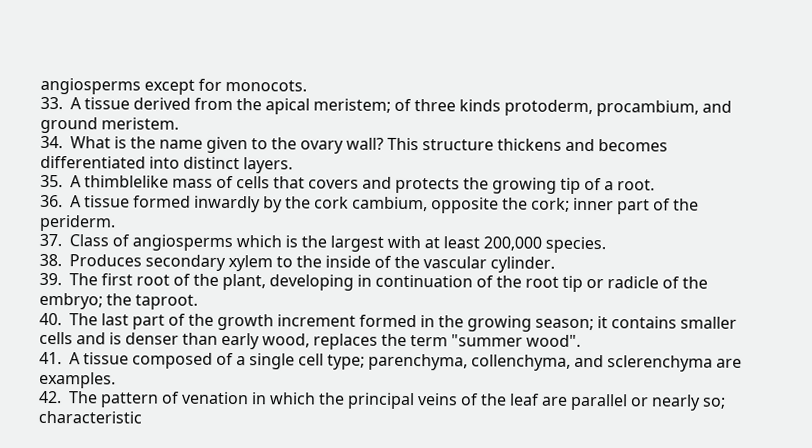angiosperms except for monocots.
33.  A tissue derived from the apical meristem; of three kinds protoderm, procambium, and ground meristem.
34.  What is the name given to the ovary wall? This structure thickens and becomes differentiated into distinct layers.
35.  A thimblelike mass of cells that covers and protects the growing tip of a root.
36.  A tissue formed inwardly by the cork cambium, opposite the cork; inner part of the periderm.
37.  Class of angiosperms which is the largest with at least 200,000 species.
38.  Produces secondary xylem to the inside of the vascular cylinder.
39.  The first root of the plant, developing in continuation of the root tip or radicle of the embryo; the taproot.
40.  The last part of the growth increment formed in the growing season; it contains smaller cells and is denser than early wood, replaces the term "summer wood".
41.  A tissue composed of a single cell type; parenchyma, collenchyma, and sclerenchyma are examples.
42.  The pattern of venation in which the principal veins of the leaf are parallel or nearly so; characteristic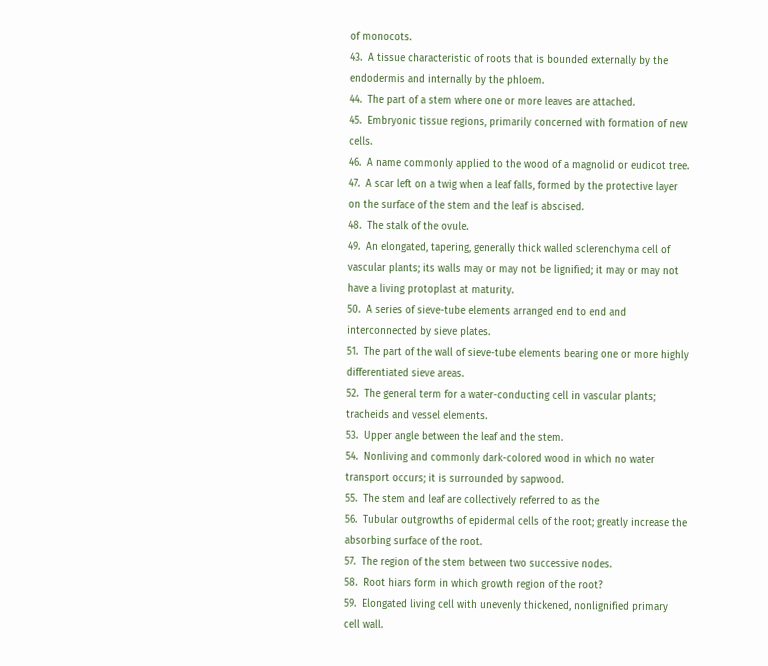of monocots.
43.  A tissue characteristic of roots that is bounded externally by the endodermis and internally by the phloem.
44.  The part of a stem where one or more leaves are attached.
45.  Embryonic tissue regions, primarily concerned with formation of new cells.
46.  A name commonly applied to the wood of a magnolid or eudicot tree.
47.  A scar left on a twig when a leaf falls, formed by the protective layer on the surface of the stem and the leaf is abscised.
48.  The stalk of the ovule.
49.  An elongated, tapering, generally thick walled sclerenchyma cell of vascular plants; its walls may or may not be lignified; it may or may not have a living protoplast at maturity.
50.  A series of sieve-tube elements arranged end to end and interconnected by sieve plates.
51.  The part of the wall of sieve-tube elements bearing one or more highly differentiated sieve areas.
52.  The general term for a water-conducting cell in vascular plants; tracheids and vessel elements.
53.  Upper angle between the leaf and the stem.
54.  Nonliving and commonly dark-colored wood in which no water transport occurs; it is surrounded by sapwood.
55.  The stem and leaf are collectively referred to as the
56.  Tubular outgrowths of epidermal cells of the root; greatly increase the absorbing surface of the root.
57.  The region of the stem between two successive nodes.
58.  Root hiars form in which growth region of the root?
59.  Elongated living cell with unevenly thickened, nonlignified primary cell wall.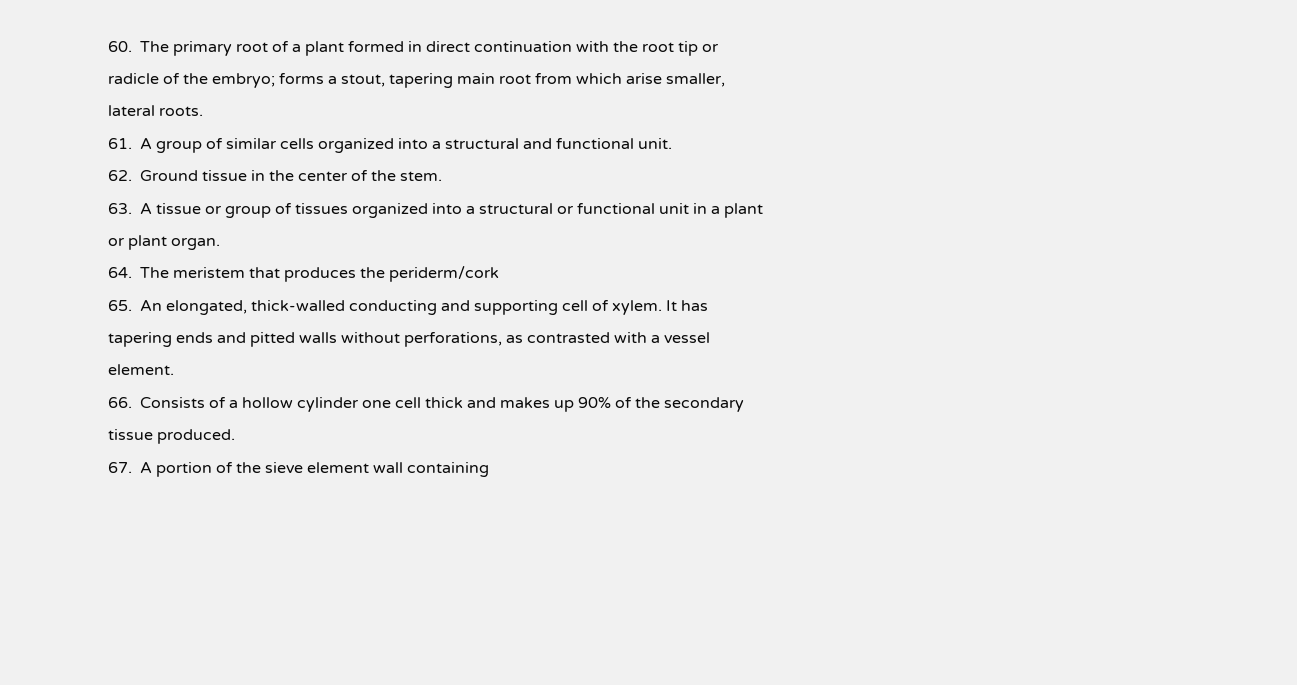60.  The primary root of a plant formed in direct continuation with the root tip or radicle of the embryo; forms a stout, tapering main root from which arise smaller, lateral roots.
61.  A group of similar cells organized into a structural and functional unit.
62.  Ground tissue in the center of the stem.
63.  A tissue or group of tissues organized into a structural or functional unit in a plant or plant organ.
64.  The meristem that produces the periderm/cork
65.  An elongated, thick-walled conducting and supporting cell of xylem. It has tapering ends and pitted walls without perforations, as contrasted with a vessel element.
66.  Consists of a hollow cylinder one cell thick and makes up 90% of the secondary tissue produced.
67.  A portion of the sieve element wall containing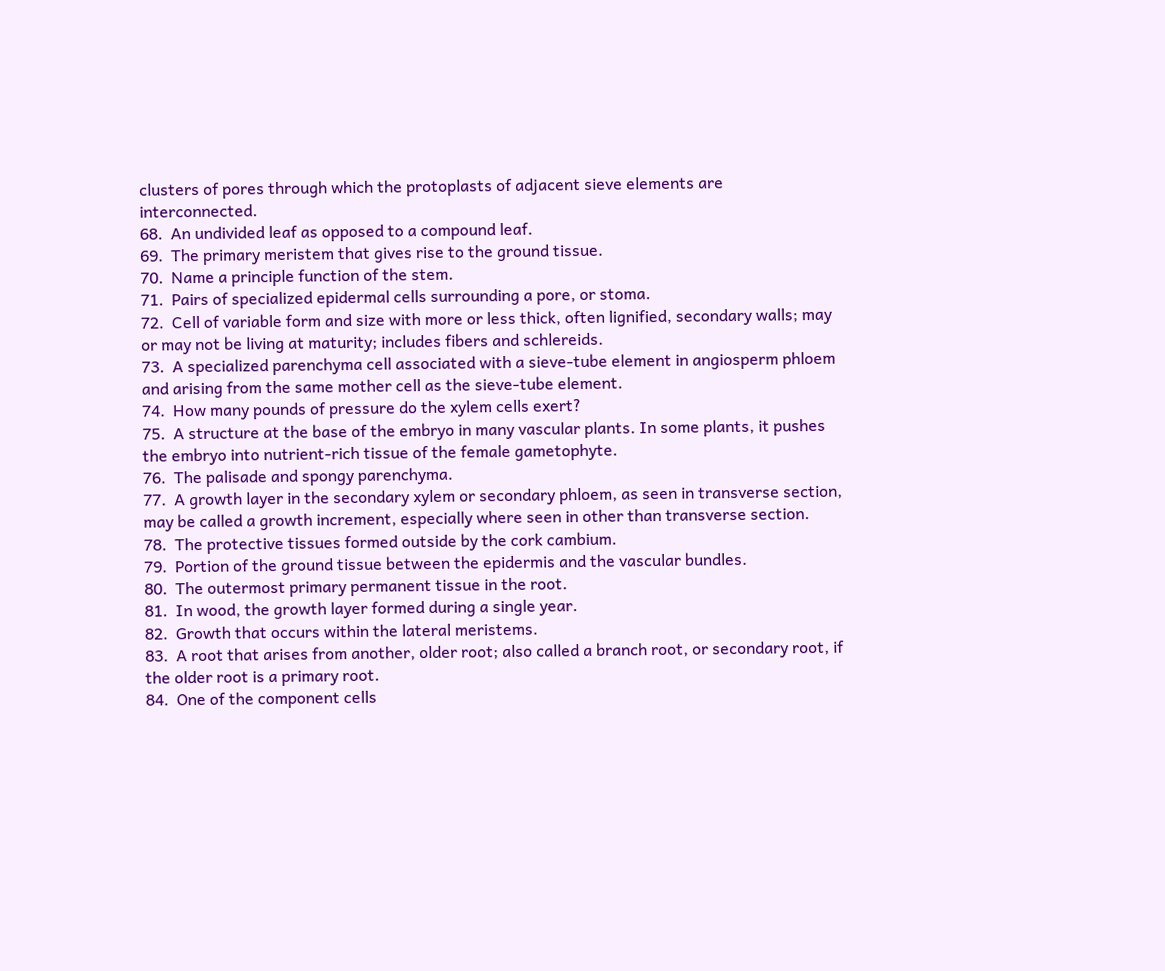clusters of pores through which the protoplasts of adjacent sieve elements are interconnected.
68.  An undivided leaf as opposed to a compound leaf.
69.  The primary meristem that gives rise to the ground tissue.
70.  Name a principle function of the stem.
71.  Pairs of specialized epidermal cells surrounding a pore, or stoma.
72.  Cell of variable form and size with more or less thick, often lignified, secondary walls; may or may not be living at maturity; includes fibers and schlereids.
73.  A specialized parenchyma cell associated with a sieve-tube element in angiosperm phloem and arising from the same mother cell as the sieve-tube element.
74.  How many pounds of pressure do the xylem cells exert?
75.  A structure at the base of the embryo in many vascular plants. In some plants, it pushes the embryo into nutrient-rich tissue of the female gametophyte.
76.  The palisade and spongy parenchyma.
77.  A growth layer in the secondary xylem or secondary phloem, as seen in transverse section, may be called a growth increment, especially where seen in other than transverse section.
78.  The protective tissues formed outside by the cork cambium.
79.  Portion of the ground tissue between the epidermis and the vascular bundles.
80.  The outermost primary permanent tissue in the root.
81.  In wood, the growth layer formed during a single year.
82.  Growth that occurs within the lateral meristems.
83.  A root that arises from another, older root; also called a branch root, or secondary root, if the older root is a primary root.
84.  One of the component cells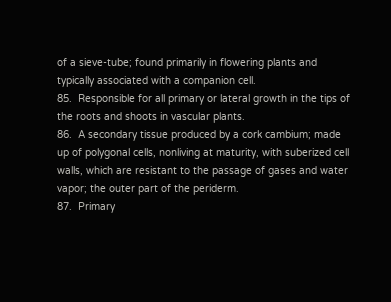of a sieve-tube; found primarily in flowering plants and typically associated with a companion cell.
85.  Responsible for all primary or lateral growth in the tips of the roots and shoots in vascular plants.
86.  A secondary tissue produced by a cork cambium; made up of polygonal cells, nonliving at maturity, with suberized cell walls, which are resistant to the passage of gases and water vapor; the outer part of the periderm.
87.  Primary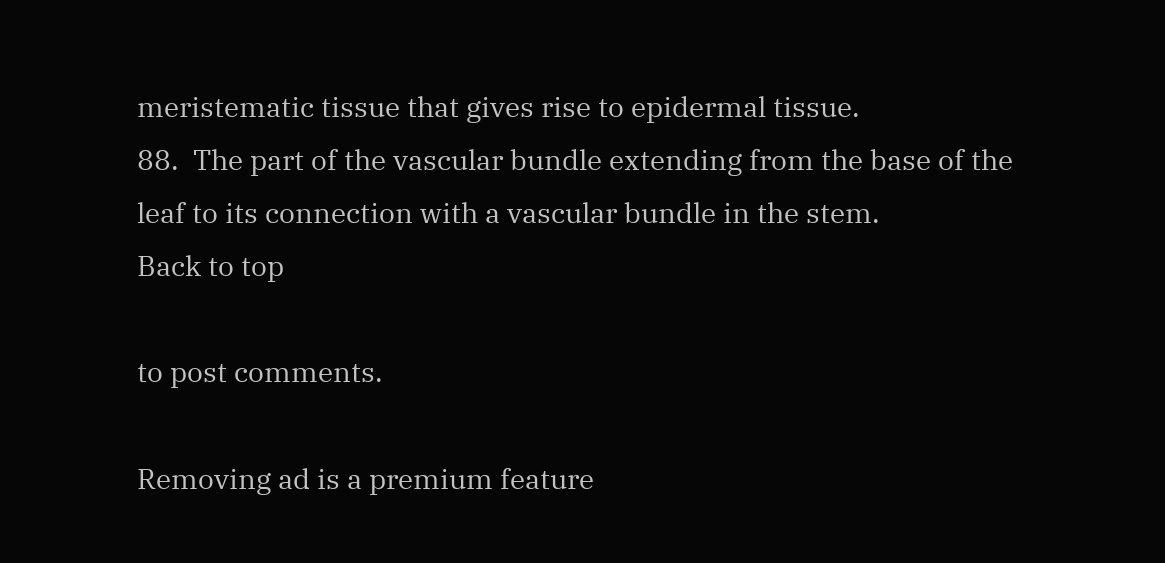meristematic tissue that gives rise to epidermal tissue.
88.  The part of the vascular bundle extending from the base of the leaf to its connection with a vascular bundle in the stem.
Back to top

to post comments.

Removing ad is a premium feature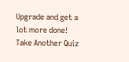Upgrade and get a lot more done!
Take Another Quiz